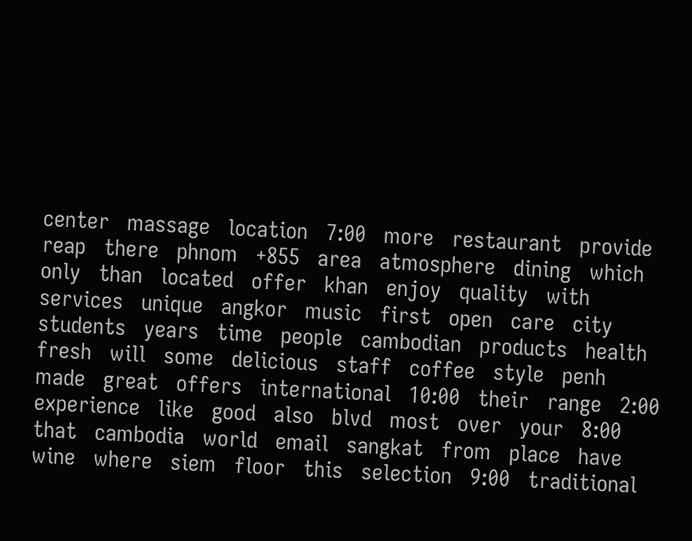center   massage   location   7:00   more   restaurant   provide   reap   there   phnom   +855   area   atmosphere   dining   which   only   than   located   offer   khan   enjoy   quality   with   services   unique   angkor   music   first   open   care   city   students   years   time   people   cambodian   products   health   fresh   will   some   delicious   staff   coffee   style   penh   made   great   offers   international   10:00   their   range   2:00   experience   like   good   also   blvd   most   over   your   8:00   that   cambodia   world   email   sangkat   from   place   have   wine   where   siem   floor   this   selection   9:00   traditional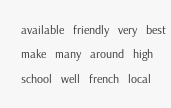available   friendly   very   best   make   many   around   high   school   well   french   local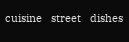cuisine   street   dishes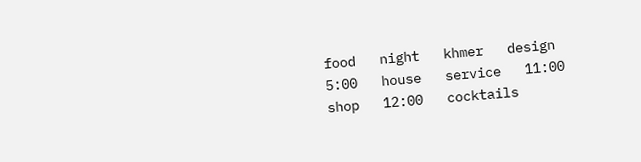food   night   khmer   design   5:00   house   service   11:00   shop   12:00   cocktails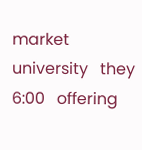market   university   they   6:00   offering